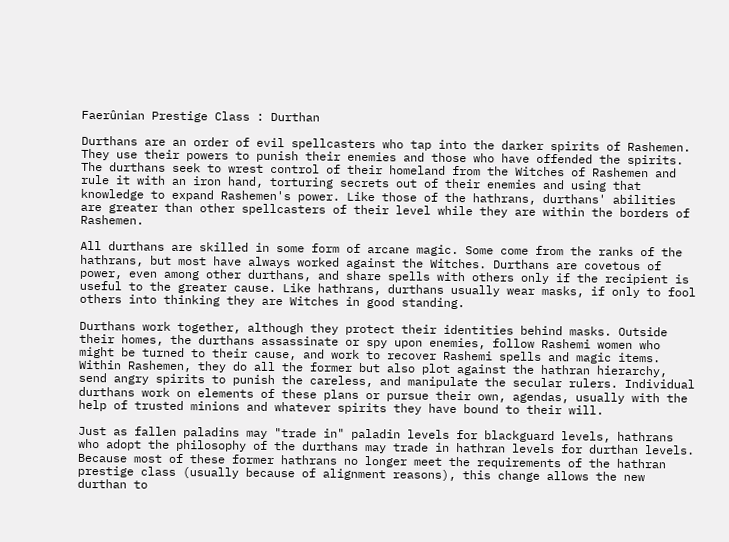Faerûnian Prestige Class : Durthan

Durthans are an order of evil spellcasters who tap into the darker spirits of Rashemen. They use their powers to punish their enemies and those who have offended the spirits. The durthans seek to wrest control of their homeland from the Witches of Rashemen and rule it with an iron hand, torturing secrets out of their enemies and using that knowledge to expand Rashemen's power. Like those of the hathrans, durthans' abilities are greater than other spellcasters of their level while they are within the borders of Rashemen.

All durthans are skilled in some form of arcane magic. Some come from the ranks of the hathrans, but most have always worked against the Witches. Durthans are covetous of power, even among other durthans, and share spells with others only if the recipient is useful to the greater cause. Like hathrans, durthans usually wear masks, if only to fool others into thinking they are Witches in good standing.

Durthans work together, although they protect their identities behind masks. Outside their homes, the durthans assassinate or spy upon enemies, follow Rashemi women who might be turned to their cause, and work to recover Rashemi spells and magic items. Within Rashemen, they do all the former but also plot against the hathran hierarchy, send angry spirits to punish the careless, and manipulate the secular rulers. Individual durthans work on elements of these plans or pursue their own, agendas, usually with the help of trusted minions and whatever spirits they have bound to their will.

Just as fallen paladins may "trade in" paladin levels for blackguard levels, hathrans who adopt the philosophy of the durthans may trade in hathran levels for durthan levels. Because most of these former hathrans no longer meet the requirements of the hathran prestige class (usually because of alignment reasons), this change allows the new durthan to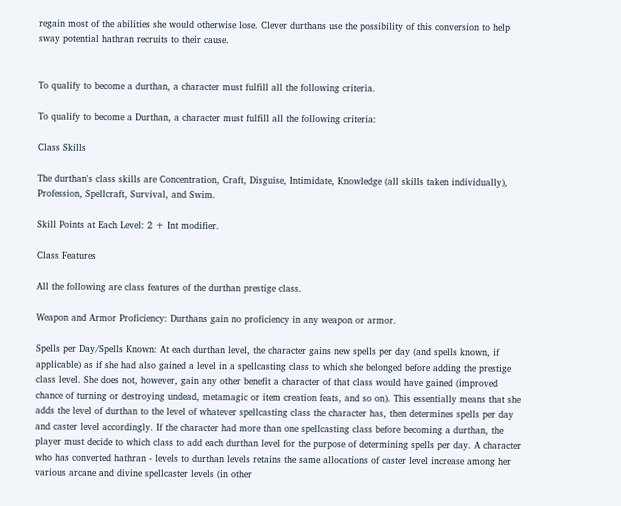regain most of the abilities she would otherwise lose. Clever durthans use the possibility of this conversion to help sway potential hathran recruits to their cause.


To qualify to become a durthan, a character must fulfill all the following criteria.

To qualify to become a Durthan, a character must fulfill all the following criteria:

Class Skills

The durthan's class skills are Concentration, Craft, Disguise, Intimidate, Knowledge (all skills taken individually), Profession, Spellcraft, Survival, and Swim.

Skill Points at Each Level: 2 + Int modifier.

Class Features

All the following are class features of the durthan prestige class.

Weapon and Armor Proficiency: Durthans gain no proficiency in any weapon or armor.

Spells per Day/Spells Known: At each durthan level, the character gains new spells per day (and spells known, if applicable) as if she had also gained a level in a spellcasting class to which she belonged before adding the prestige class level. She does not, however, gain any other benefit a character of that class would have gained (improved chance of turning or destroying undead, metamagic or item creation feats, and so on). This essentially means that she adds the level of durthan to the level of whatever spellcasting class the character has, then determines spells per day and caster level accordingly. If the character had more than one spellcasting class before becoming a durthan, the player must decide to which class to add each durthan level for the purpose of determining spells per day. A character who has converted hathran - levels to durthan levels retains the same allocations of caster level increase among her various arcane and divine spellcaster levels (in other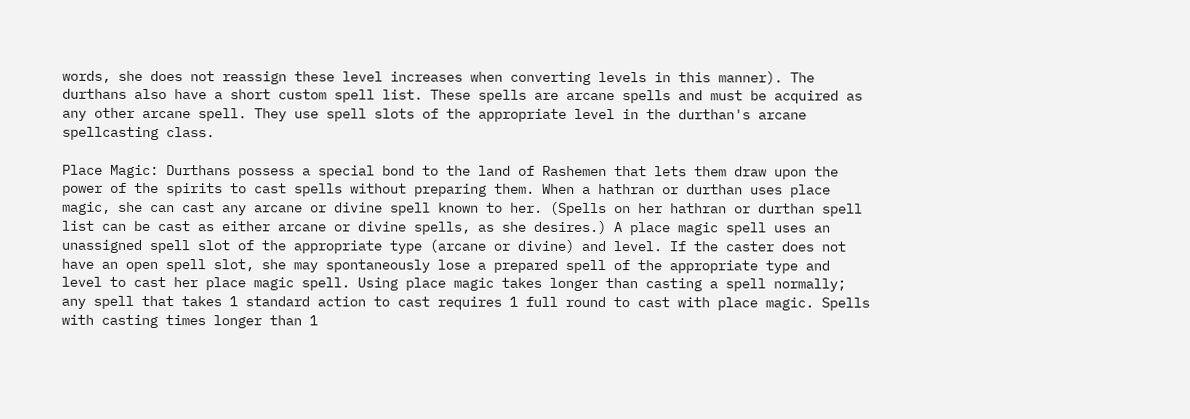words, she does not reassign these level increases when converting levels in this manner). The durthans also have a short custom spell list. These spells are arcane spells and must be acquired as any other arcane spell. They use spell slots of the appropriate level in the durthan's arcane spellcasting class.

Place Magic: Durthans possess a special bond to the land of Rashemen that lets them draw upon the power of the spirits to cast spells without preparing them. When a hathran or durthan uses place magic, she can cast any arcane or divine spell known to her. (Spells on her hathran or durthan spell list can be cast as either arcane or divine spells, as she desires.) A place magic spell uses an unassigned spell slot of the appropriate type (arcane or divine) and level. If the caster does not have an open spell slot, she may spontaneously lose a prepared spell of the appropriate type and level to cast her place magic spell. Using place magic takes longer than casting a spell normally; any spell that takes 1 standard action to cast requires 1 full round to cast with place magic. Spells with casting times longer than 1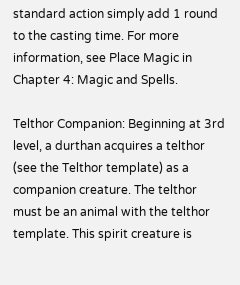standard action simply add 1 round to the casting time. For more information, see Place Magic in Chapter 4: Magic and Spells.

Telthor Companion: Beginning at 3rd level, a durthan acquires a telthor (see the Telthor template) as a companion creature. The telthor must be an animal with the telthor template. This spirit creature is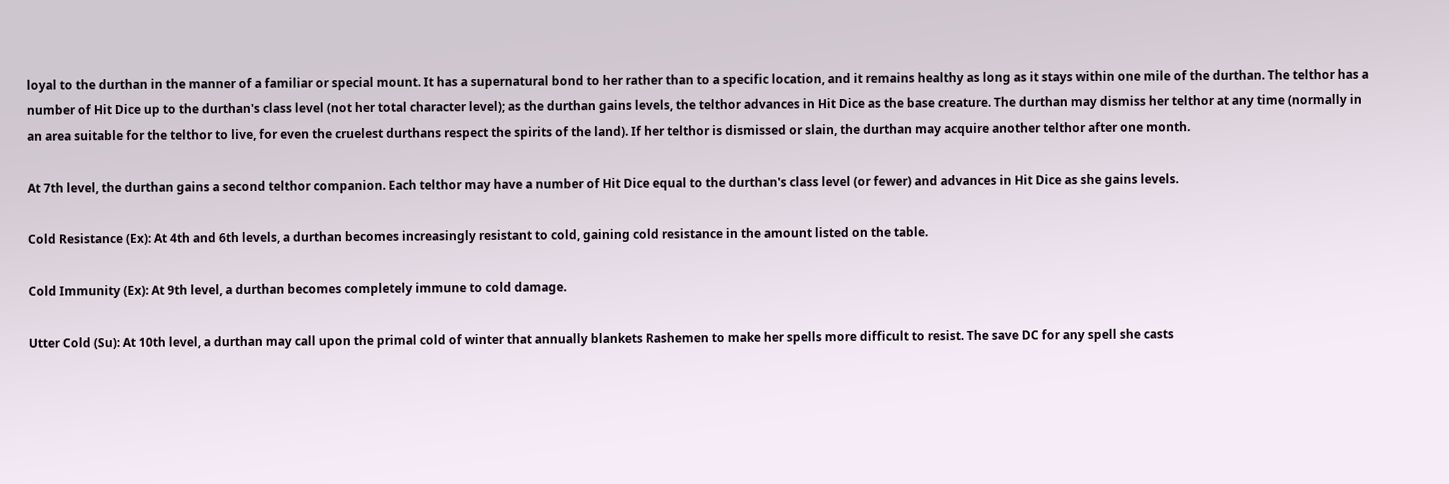loyal to the durthan in the manner of a familiar or special mount. It has a supernatural bond to her rather than to a specific location, and it remains healthy as long as it stays within one mile of the durthan. The telthor has a number of Hit Dice up to the durthan's class level (not her total character level); as the durthan gains levels, the telthor advances in Hit Dice as the base creature. The durthan may dismiss her telthor at any time (normally in an area suitable for the telthor to live, for even the cruelest durthans respect the spirits of the land). If her telthor is dismissed or slain, the durthan may acquire another telthor after one month.

At 7th level, the durthan gains a second telthor companion. Each telthor may have a number of Hit Dice equal to the durthan's class level (or fewer) and advances in Hit Dice as she gains levels.

Cold Resistance (Ex): At 4th and 6th levels, a durthan becomes increasingly resistant to cold, gaining cold resistance in the amount listed on the table.

Cold Immunity (Ex): At 9th level, a durthan becomes completely immune to cold damage.

Utter Cold (Su): At 10th level, a durthan may call upon the primal cold of winter that annually blankets Rashemen to make her spells more difficult to resist. The save DC for any spell she casts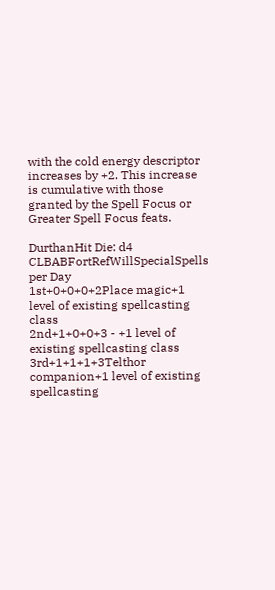with the cold energy descriptor increases by +2. This increase is cumulative with those granted by the Spell Focus or Greater Spell Focus feats.

DurthanHit Die: d4
CLBABFortRefWillSpecialSpells per Day
1st+0+0+0+2Place magic+1 level of existing spellcasting class
2nd+1+0+0+3 - +1 level of existing spellcasting class
3rd+1+1+1+3Telthor companion+1 level of existing spellcasting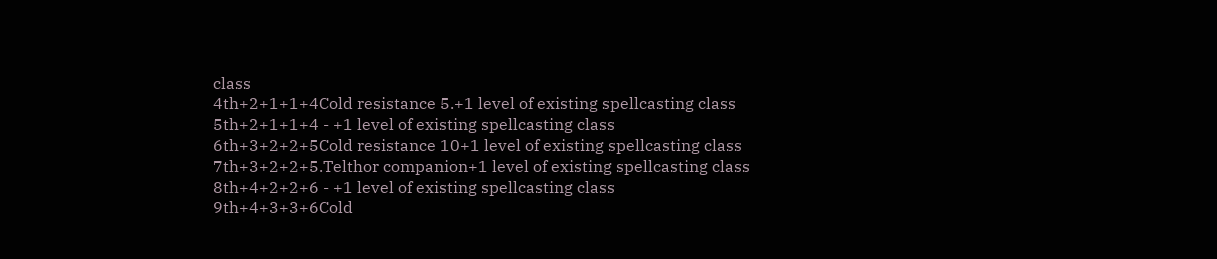class
4th+2+1+1+4Cold resistance 5.+1 level of existing spellcasting class
5th+2+1+1+4 - +1 level of existing spellcasting class
6th+3+2+2+5Cold resistance 10+1 level of existing spellcasting class
7th+3+2+2+5.Telthor companion+1 level of existing spellcasting class
8th+4+2+2+6 - +1 level of existing spellcasting class
9th+4+3+3+6Cold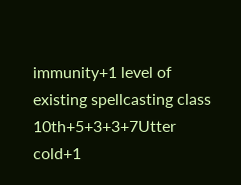immunity+1 level of existing spellcasting class
10th+5+3+3+7Utter cold+1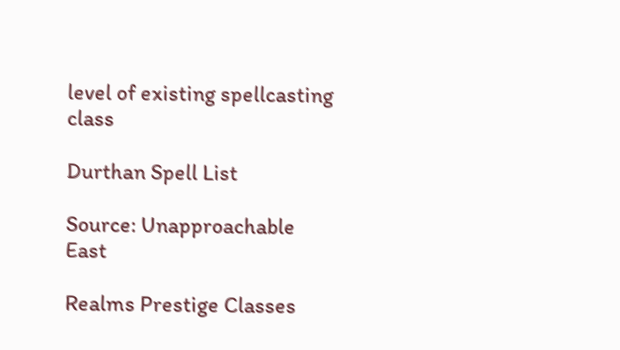level of existing spellcasting class

Durthan Spell List

Source: Unapproachable East

Realms Prestige Classes